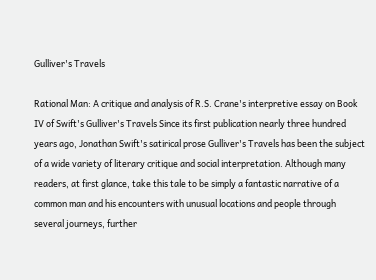Gulliver's Travels

Rational Man: A critique and analysis of R.S. Crane's interpretive essay on Book IV of Swift's Gulliver's Travels Since its first publication nearly three hundred years ago, Jonathan Swift's satirical prose Gulliver's Travels has been the subject of a wide variety of literary critique and social interpretation. Although many readers, at first glance, take this tale to be simply a fantastic narrative of a common man and his encounters with unusual locations and people through several journeys, further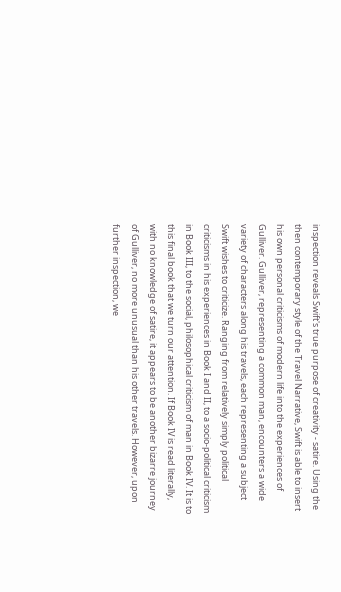inspection reveals Swift's true purpose of creativity - satire. Using the then contemporary style of the Travel Narrative, Swift is able to insert his own personal criticisms of modern life into the experiences of Gulliver. Gulliver, representing a common man, encounters a wide variety of characters along his travels, each representing a subject Swift wishes to criticize. Ranging from relatively simply political criticisms in his experiences in Book I and II, to a socio-political criticism in Book III, to the social, philosophical criticism of man in Book IV. It is to this final book that we turn our attention. If Book IV is read literally, with no knowledge of satire, it appears to be another bizarre journey of Gulliver, no more unusual than his other travels. However, upon further inspection, we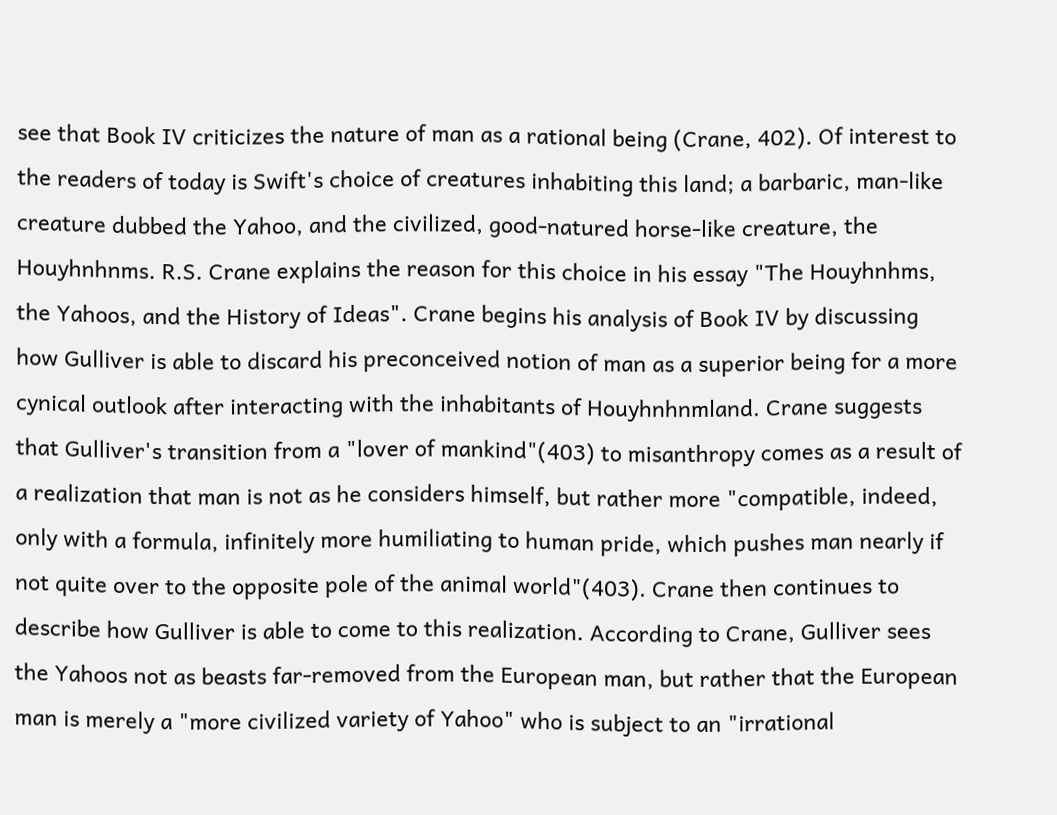see that Book IV criticizes the nature of man as a rational being (Crane, 402). Of interest to the readers of today is Swift's choice of creatures inhabiting this land; a barbaric, man-like creature dubbed the Yahoo, and the civilized, good-natured horse-like creature, the Houyhnhnms. R.S. Crane explains the reason for this choice in his essay "The Houyhnhms, the Yahoos, and the History of Ideas". Crane begins his analysis of Book IV by discussing how Gulliver is able to discard his preconceived notion of man as a superior being for a more cynical outlook after interacting with the inhabitants of Houyhnhnmland. Crane suggests that Gulliver's transition from a "lover of mankind"(403) to misanthropy comes as a result of a realization that man is not as he considers himself, but rather more "compatible, indeed, only with a formula, infinitely more humiliating to human pride, which pushes man nearly if not quite over to the opposite pole of the animal world"(403). Crane then continues to describe how Gulliver is able to come to this realization. According to Crane, Gulliver sees the Yahoos not as beasts far-removed from the European man, but rather that the European man is merely a "more civilized variety of Yahoo" who is subject to an "irrational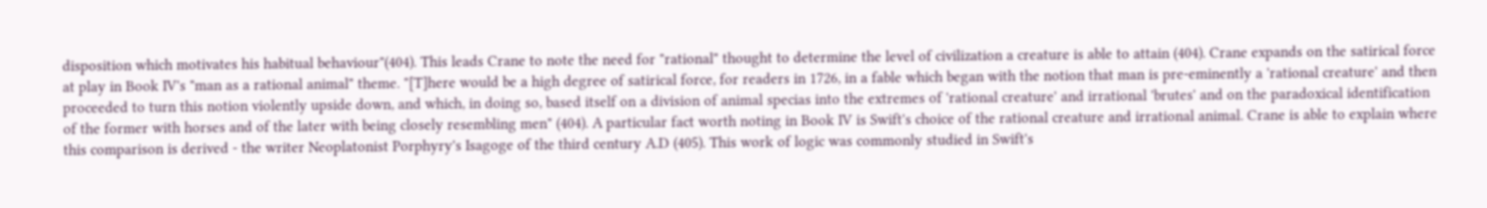disposition which motivates his habitual behaviour"(404). This leads Crane to note the need for "rational" thought to determine the level of civilization a creature is able to attain (404). Crane expands on the satirical force at play in Book IV's "man as a rational animal" theme. "[T]here would be a high degree of satirical force, for readers in 1726, in a fable which began with the notion that man is pre-eminently a 'rational creature' and then proceeded to turn this notion violently upside down, and which, in doing so, based itself on a division of animal specias into the extremes of 'rational creature' and irrational 'brutes' and on the paradoxical identification of the former with horses and of the later with being closely resembling men" (404). A particular fact worth noting in Book IV is Swift's choice of the rational creature and irrational animal. Crane is able to explain where this comparison is derived - the writer Neoplatonist Porphyry's Isagoge of the third century A.D (405). This work of logic was commonly studied in Swift's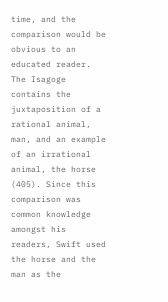time, and the comparison would be obvious to an educated reader. The Isagoge contains the juxtaposition of a rational animal, man, and an example of an irrational animal, the horse (405). Since this comparison was common knowledge amongst his readers, Swift used the horse and the man as the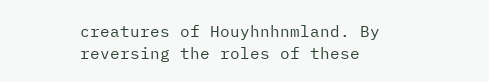creatures of Houyhnhnmland. By reversing the roles of these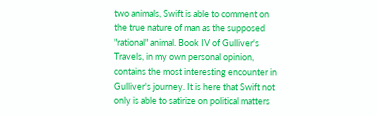two animals, Swift is able to comment on the true nature of man as the supposed "rational" animal. Book IV of Gulliver's Travels, in my own personal opinion, contains the most interesting encounter in Gulliver's journey. It is here that Swift not only is able to satirize on political matters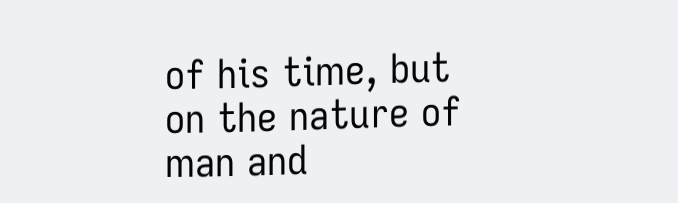of his time, but on the nature of man and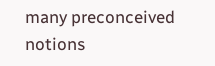many preconceived notions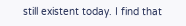still existent today. I find that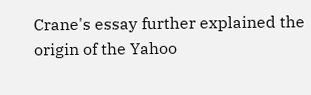Crane's essay further explained the origin of the Yahoo